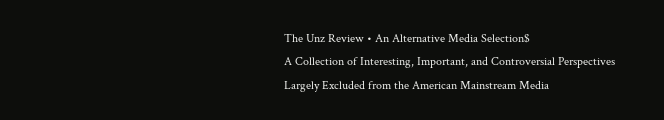The Unz Review • An Alternative Media Selection$
A Collection of Interesting, Important, and Controversial Perspectives Largely Excluded from the American Mainstream Media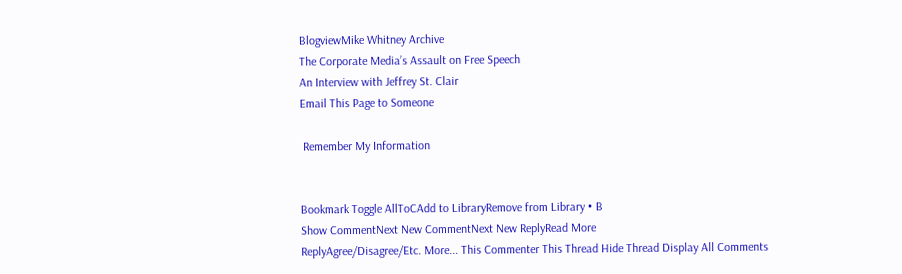BlogviewMike Whitney Archive
The Corporate Media’s Assault on Free Speech
An Interview with Jeffrey St. Clair
Email This Page to Someone

 Remember My Information


Bookmark Toggle AllToCAdd to LibraryRemove from Library • B
Show CommentNext New CommentNext New ReplyRead More
ReplyAgree/Disagree/Etc. More... This Commenter This Thread Hide Thread Display All Comments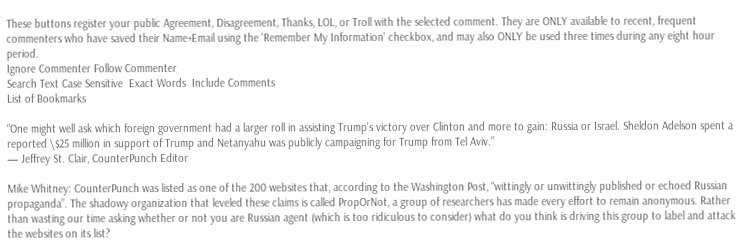These buttons register your public Agreement, Disagreement, Thanks, LOL, or Troll with the selected comment. They are ONLY available to recent, frequent commenters who have saved their Name+Email using the 'Remember My Information' checkbox, and may also ONLY be used three times during any eight hour period.
Ignore Commenter Follow Commenter
Search Text Case Sensitive  Exact Words  Include Comments
List of Bookmarks

“One might well ask which foreign government had a larger roll in assisting Trump’s victory over Clinton and more to gain: Russia or Israel. Sheldon Adelson spent a reported \$25 million in support of Trump and Netanyahu was publicly campaigning for Trump from Tel Aviv.”
— Jeffrey St. Clair, CounterPunch Editor

Mike Whitney: CounterPunch was listed as one of the 200 websites that, according to the Washington Post, “wittingly or unwittingly published or echoed Russian propaganda”. The shadowy organization that leveled these claims is called PropOrNot, a group of researchers has made every effort to remain anonymous. Rather than wasting our time asking whether or not you are Russian agent (which is too ridiculous to consider) what do you think is driving this group to label and attack the websites on its list?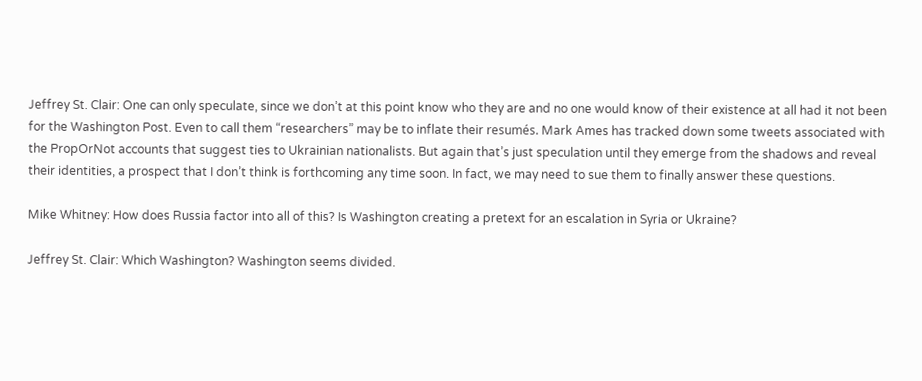Jeffrey St. Clair: One can only speculate, since we don’t at this point know who they are and no one would know of their existence at all had it not been for the Washington Post. Even to call them “researchers” may be to inflate their resumés. Mark Ames has tracked down some tweets associated with the PropOrNot accounts that suggest ties to Ukrainian nationalists. But again that’s just speculation until they emerge from the shadows and reveal their identities, a prospect that I don’t think is forthcoming any time soon. In fact, we may need to sue them to finally answer these questions.

Mike Whitney: How does Russia factor into all of this? Is Washington creating a pretext for an escalation in Syria or Ukraine?

Jeffrey St. Clair: Which Washington? Washington seems divided.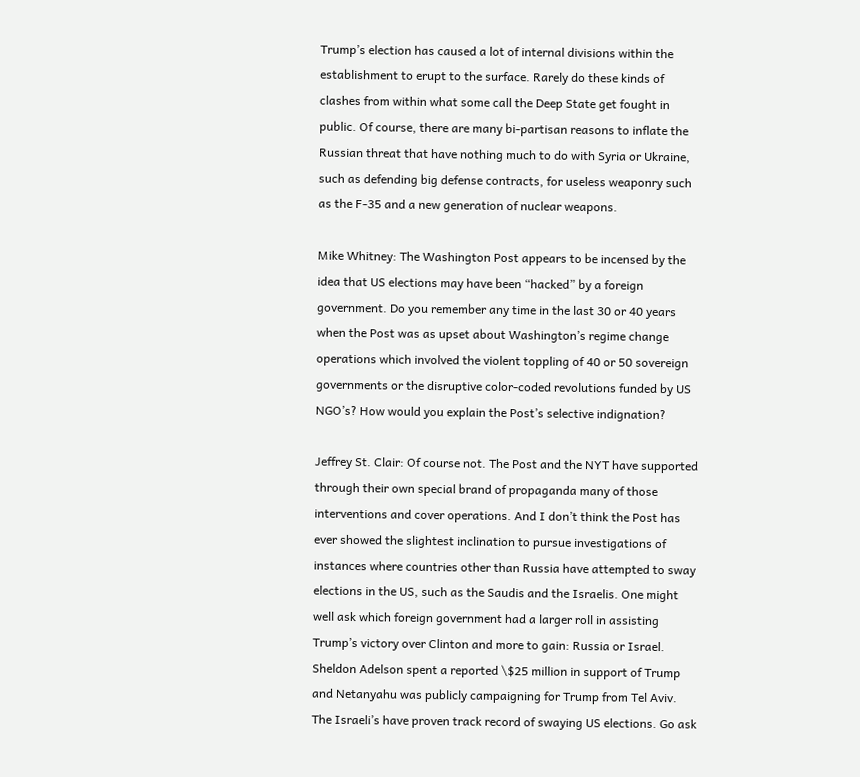Trump’s election has caused a lot of internal divisions within the establishment to erupt to the surface. Rarely do these kinds of clashes from within what some call the Deep State get fought in public. Of course, there are many bi-partisan reasons to inflate the Russian threat that have nothing much to do with Syria or Ukraine, such as defending big defense contracts, for useless weaponry such as the F-35 and a new generation of nuclear weapons.

Mike Whitney: The Washington Post appears to be incensed by the idea that US elections may have been “hacked” by a foreign government. Do you remember any time in the last 30 or 40 years when the Post was as upset about Washington’s regime change operations which involved the violent toppling of 40 or 50 sovereign governments or the disruptive color-coded revolutions funded by US NGO’s? How would you explain the Post’s selective indignation?

Jeffrey St. Clair: Of course not. The Post and the NYT have supported through their own special brand of propaganda many of those interventions and cover operations. And I don’t think the Post has ever showed the slightest inclination to pursue investigations of instances where countries other than Russia have attempted to sway elections in the US, such as the Saudis and the Israelis. One might well ask which foreign government had a larger roll in assisting Trump’s victory over Clinton and more to gain: Russia or Israel. Sheldon Adelson spent a reported \$25 million in support of Trump and Netanyahu was publicly campaigning for Trump from Tel Aviv. The Israeli’s have proven track record of swaying US elections. Go ask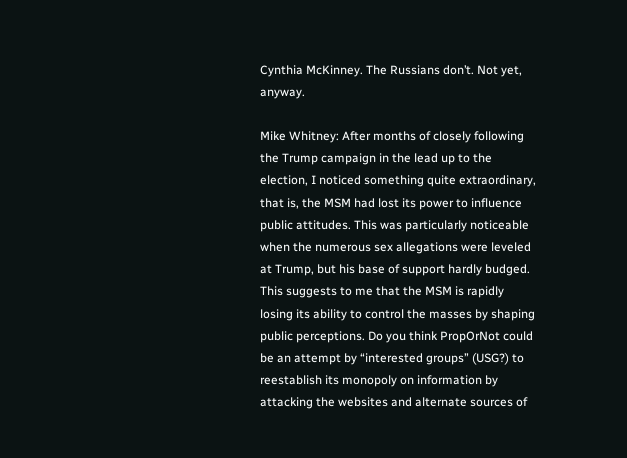Cynthia McKinney. The Russians don’t. Not yet, anyway.

Mike Whitney: After months of closely following the Trump campaign in the lead up to the election, I noticed something quite extraordinary, that is, the MSM had lost its power to influence public attitudes. This was particularly noticeable when the numerous sex allegations were leveled at Trump, but his base of support hardly budged. This suggests to me that the MSM is rapidly losing its ability to control the masses by shaping public perceptions. Do you think PropOrNot could be an attempt by “interested groups” (USG?) to reestablish its monopoly on information by attacking the websites and alternate sources of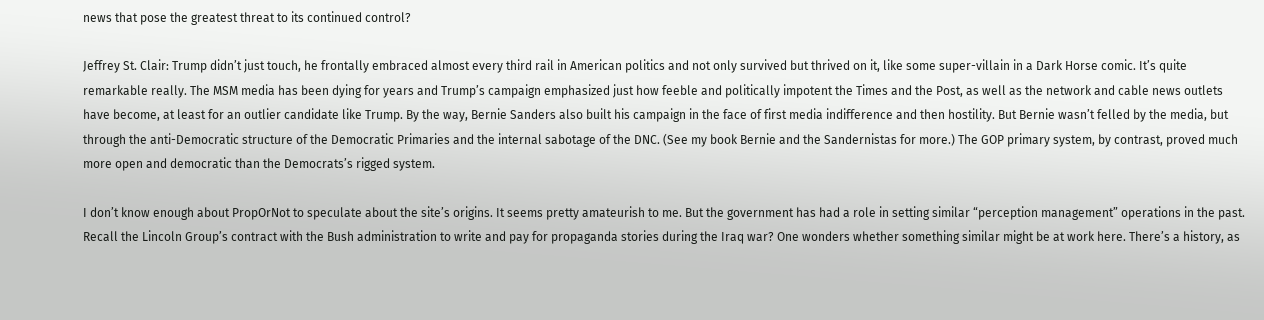news that pose the greatest threat to its continued control?

Jeffrey St. Clair: Trump didn’t just touch, he frontally embraced almost every third rail in American politics and not only survived but thrived on it, like some super-villain in a Dark Horse comic. It’s quite remarkable really. The MSM media has been dying for years and Trump’s campaign emphasized just how feeble and politically impotent the Times and the Post, as well as the network and cable news outlets have become, at least for an outlier candidate like Trump. By the way, Bernie Sanders also built his campaign in the face of first media indifference and then hostility. But Bernie wasn’t felled by the media, but through the anti-Democratic structure of the Democratic Primaries and the internal sabotage of the DNC. (See my book Bernie and the Sandernistas for more.) The GOP primary system, by contrast, proved much more open and democratic than the Democrats’s rigged system.

I don’t know enough about PropOrNot to speculate about the site’s origins. It seems pretty amateurish to me. But the government has had a role in setting similar “perception management” operations in the past. Recall the Lincoln Group’s contract with the Bush administration to write and pay for propaganda stories during the Iraq war? One wonders whether something similar might be at work here. There’s a history, as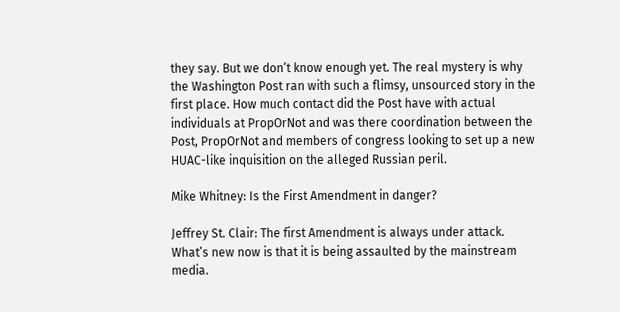they say. But we don’t know enough yet. The real mystery is why the Washington Post ran with such a flimsy, unsourced story in the first place. How much contact did the Post have with actual individuals at PropOrNot and was there coordination between the Post, PropOrNot and members of congress looking to set up a new HUAC-like inquisition on the alleged Russian peril.

Mike Whitney: Is the First Amendment in danger?

Jeffrey St. Clair: The first Amendment is always under attack. What’s new now is that it is being assaulted by the mainstream media.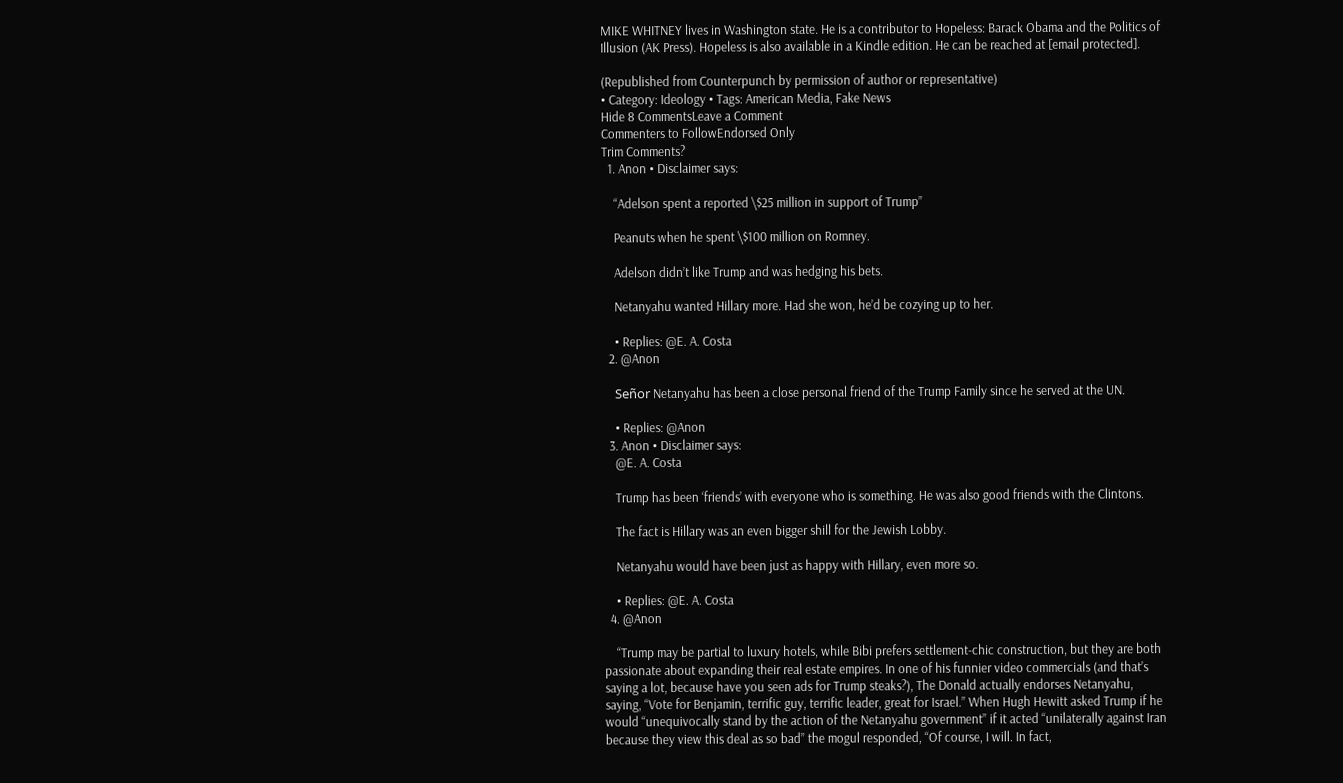MIKE WHITNEY lives in Washington state. He is a contributor to Hopeless: Barack Obama and the Politics of Illusion (AK Press). Hopeless is also available in a Kindle edition. He can be reached at [email protected].

(Republished from Counterpunch by permission of author or representative)
• Category: Ideology • Tags: American Media, Fake News
Hide 8 CommentsLeave a Comment
Commenters to FollowEndorsed Only
Trim Comments?
  1. Anon • Disclaimer says:

    “Adelson spent a reported \$25 million in support of Trump”

    Peanuts when he spent \$100 million on Romney.

    Adelson didn’t like Trump and was hedging his bets.

    Netanyahu wanted Hillary more. Had she won, he’d be cozying up to her.

    • Replies: @E. A. Costa
  2. @Anon

    Señor Netanyahu has been a close personal friend of the Trump Family since he served at the UN.

    • Replies: @Anon
  3. Anon • Disclaimer says:
    @E. A. Costa

    Trump has been ‘friends’ with everyone who is something. He was also good friends with the Clintons.

    The fact is Hillary was an even bigger shill for the Jewish Lobby.

    Netanyahu would have been just as happy with Hillary, even more so.

    • Replies: @E. A. Costa
  4. @Anon

    “Trump may be partial to luxury hotels, while Bibi prefers settlement-chic construction, but they are both passionate about expanding their real estate empires. In one of his funnier video commercials (and that’s saying a lot, because have you seen ads for Trump steaks?), The Donald actually endorses Netanyahu, saying, “Vote for Benjamin, terrific guy, terrific leader, great for Israel.” When Hugh Hewitt asked Trump if he would “unequivocally stand by the action of the Netanyahu government” if it acted “unilaterally against Iran because they view this deal as so bad” the mogul responded, “Of course, I will. In fact,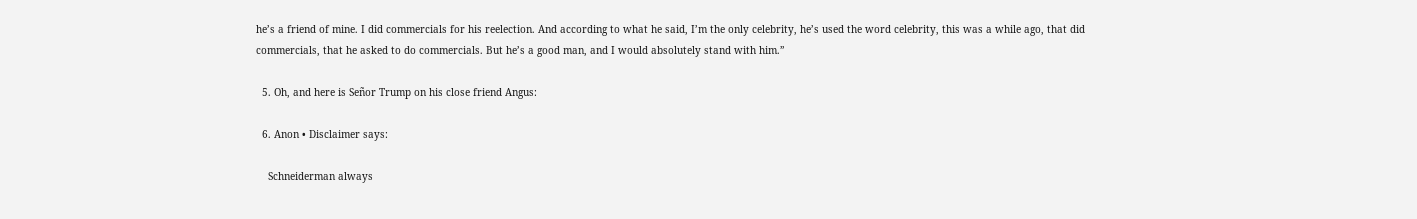he’s a friend of mine. I did commercials for his reelection. And according to what he said, I’m the only celebrity, he’s used the word celebrity, this was a while ago, that did commercials, that he asked to do commercials. But he’s a good man, and I would absolutely stand with him.”

  5. Oh, and here is Señor Trump on his close friend Angus:

  6. Anon • Disclaimer says:

    Schneiderman always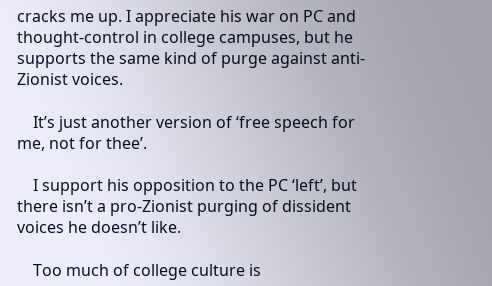cracks me up. I appreciate his war on PC and thought-control in college campuses, but he supports the same kind of purge against anti-Zionist voices.

    It’s just another version of ‘free speech for me, not for thee’.

    I support his opposition to the PC ‘left’, but there isn’t a pro-Zionist purging of dissident voices he doesn’t like.

    Too much of college culture is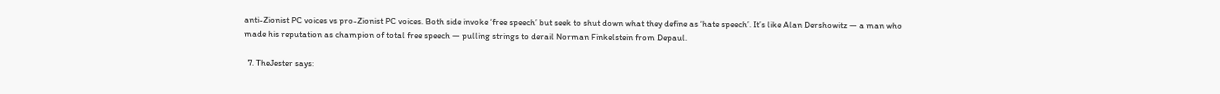anti-Zionist PC voices vs pro-Zionist PC voices. Both side invoke ‘free speech’ but seek to shut down what they define as ‘hate speech’. It’s like Alan Dershowitz — a man who made his reputation as champion of total free speech — pulling strings to derail Norman Finkelstein from Depaul.

  7. TheJester says: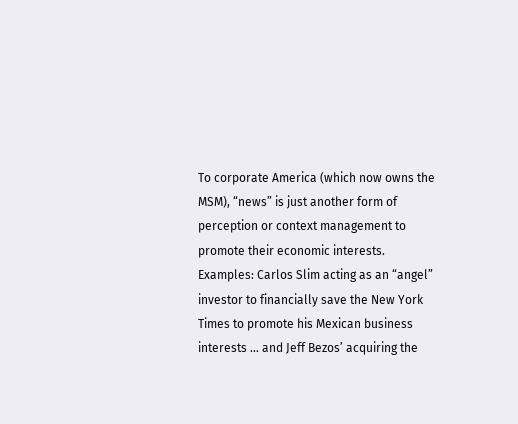To corporate America (which now owns the MSM), “news” is just another form of perception or context management to promote their economic interests. Examples: Carlos Slim acting as an “angel” investor to financially save the New York Times to promote his Mexican business interests … and Jeff Bezos’ acquiring the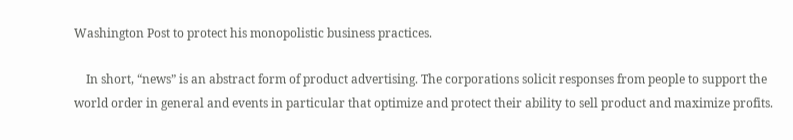Washington Post to protect his monopolistic business practices.

    In short, “news” is an abstract form of product advertising. The corporations solicit responses from people to support the world order in general and events in particular that optimize and protect their ability to sell product and maximize profits.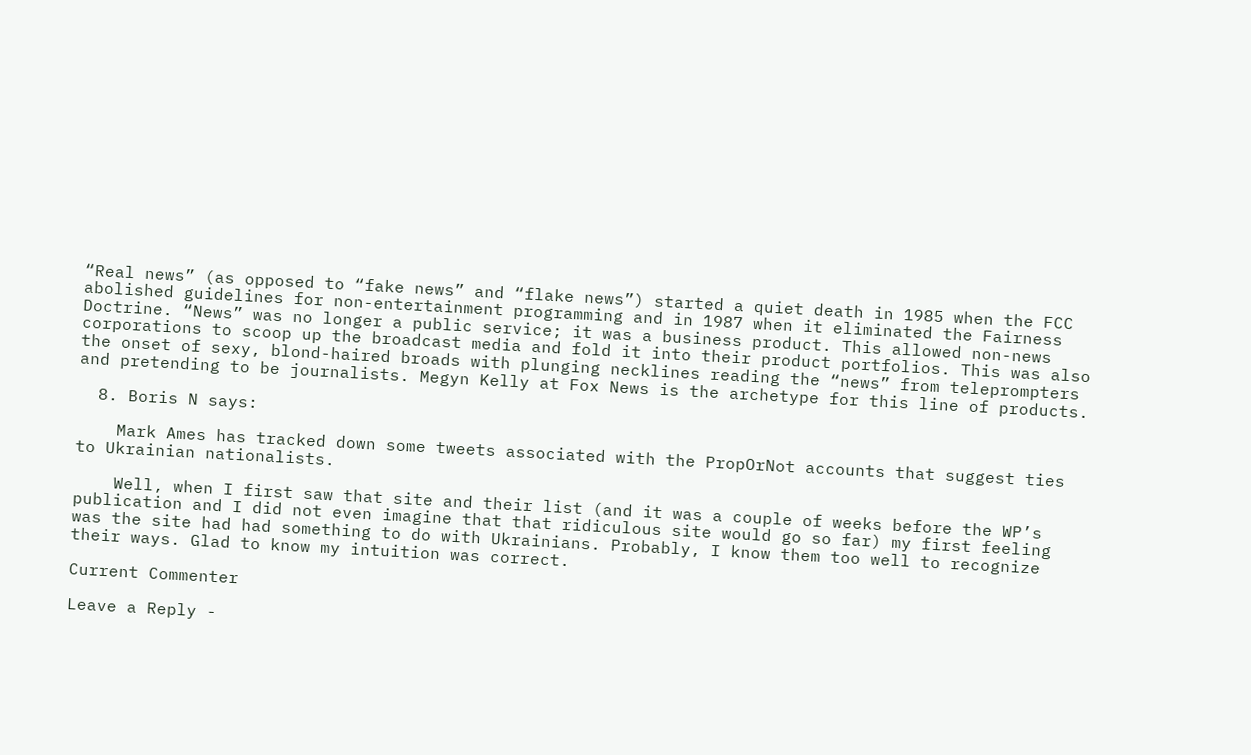“Real news” (as opposed to “fake news” and “flake news”) started a quiet death in 1985 when the FCC abolished guidelines for non-entertainment programming and in 1987 when it eliminated the Fairness Doctrine. “News” was no longer a public service; it was a business product. This allowed non-news corporations to scoop up the broadcast media and fold it into their product portfolios. This was also the onset of sexy, blond-haired broads with plunging necklines reading the “news” from teleprompters and pretending to be journalists. Megyn Kelly at Fox News is the archetype for this line of products.

  8. Boris N says:

    Mark Ames has tracked down some tweets associated with the PropOrNot accounts that suggest ties to Ukrainian nationalists.

    Well, when I first saw that site and their list (and it was a couple of weeks before the WP’s publication and I did not even imagine that that ridiculous site would go so far) my first feeling was the site had had something to do with Ukrainians. Probably, I know them too well to recognize their ways. Glad to know my intuition was correct.

Current Commenter

Leave a Reply -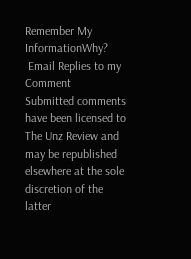Remember My InformationWhy?
 Email Replies to my Comment
Submitted comments have been licensed to The Unz Review and may be republished elsewhere at the sole discretion of the latter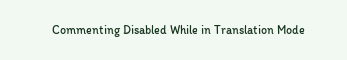Commenting Disabled While in Translation Mode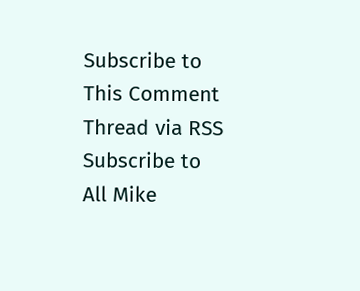Subscribe to This Comment Thread via RSS Subscribe to All Mike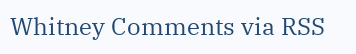Whitney Comments via RSS